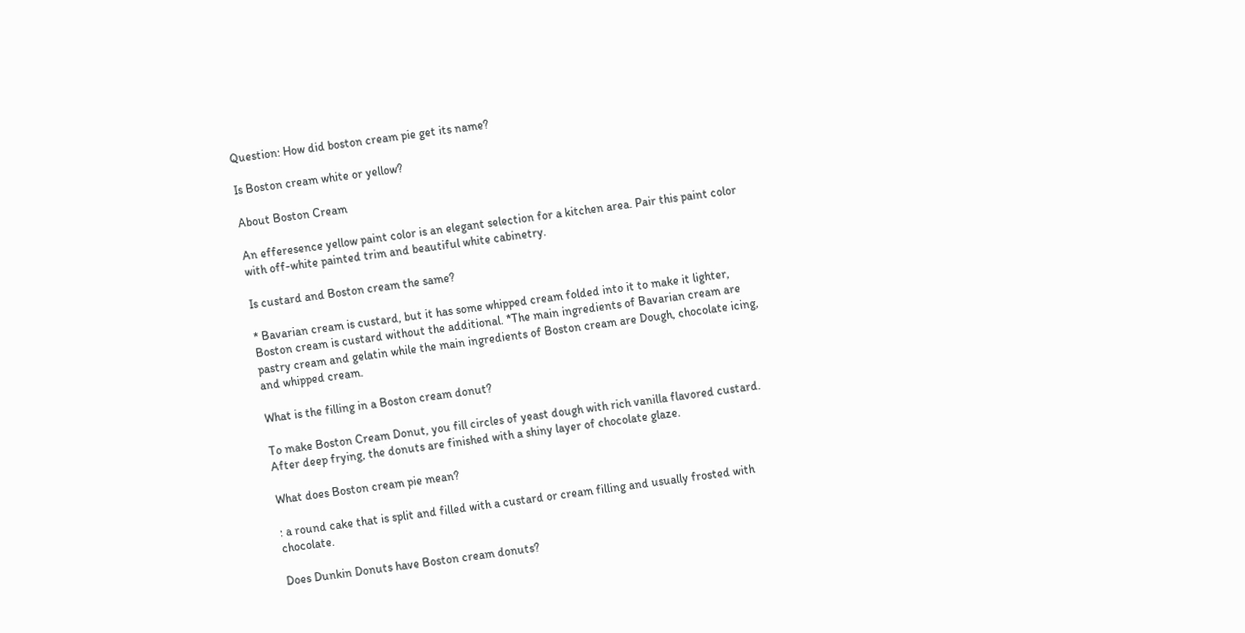Question: How did boston cream pie get its name?

Is Boston cream white or yellow?

About Boston Cream

An efferesence yellow paint color is an elegant selection for a kitchen area. Pair this paint color with off-white painted trim and beautiful white cabinetry.

Is custard and Boston cream the same?

* Bavarian cream is custard, but it has some whipped cream folded into it to make it lighter, Boston cream is custard without the additional. *The main ingredients of Bavarian cream are pastry cream and gelatin while the main ingredients of Boston cream are Dough, chocolate icing, and whipped cream.

What is the filling in a Boston cream donut?

To make Boston Cream Donut, you fill circles of yeast dough with rich vanilla flavored custard. After deep frying, the donuts are finished with a shiny layer of chocolate glaze.

What does Boston cream pie mean?

: a round cake that is split and filled with a custard or cream filling and usually frosted with chocolate.

Does Dunkin Donuts have Boston cream donuts?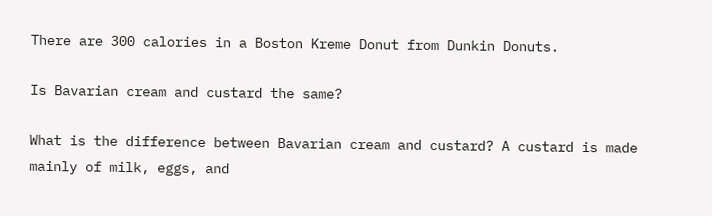There are 300 calories in a Boston Kreme Donut from Dunkin Donuts.

Is Bavarian cream and custard the same?

What is the difference between Bavarian cream and custard? A custard is made mainly of milk, eggs, and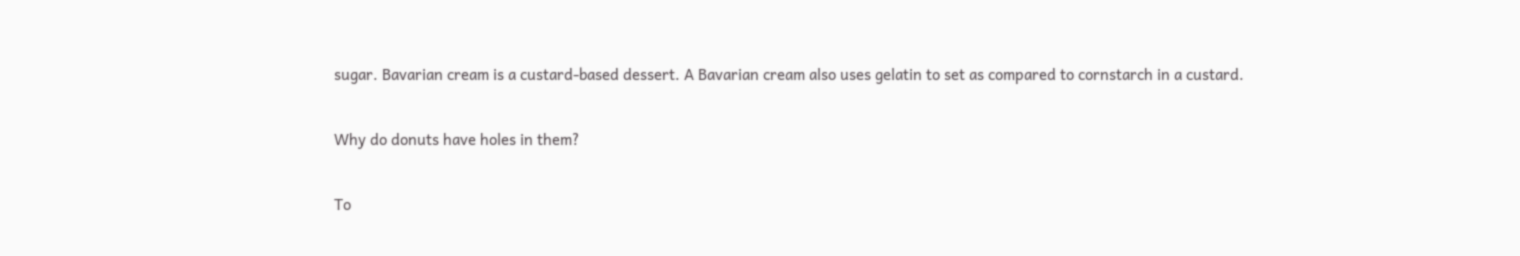sugar. Bavarian cream is a custard-based dessert. A Bavarian cream also uses gelatin to set as compared to cornstarch in a custard.

Why do donuts have holes in them?

To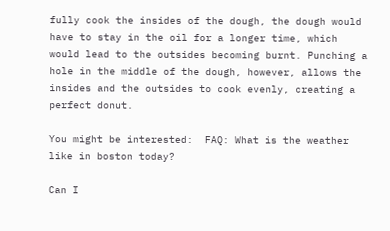fully cook the insides of the dough, the dough would have to stay in the oil for a longer time, which would lead to the outsides becoming burnt. Punching a hole in the middle of the dough, however, allows the insides and the outsides to cook evenly, creating a perfect donut.

You might be interested:  FAQ: What is the weather like in boston today?

Can I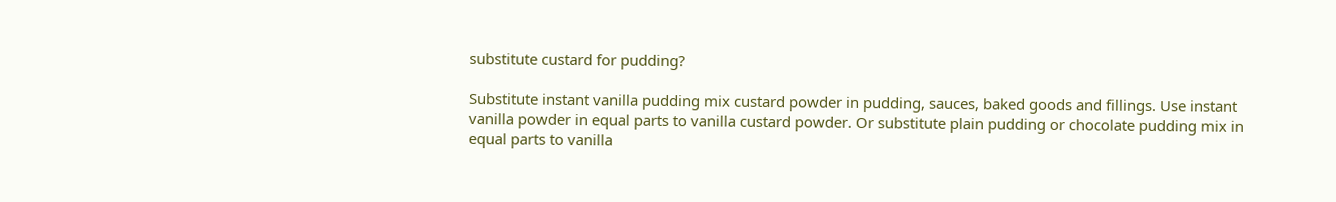substitute custard for pudding?

Substitute instant vanilla pudding mix custard powder in pudding, sauces, baked goods and fillings. Use instant vanilla powder in equal parts to vanilla custard powder. Or substitute plain pudding or chocolate pudding mix in equal parts to vanilla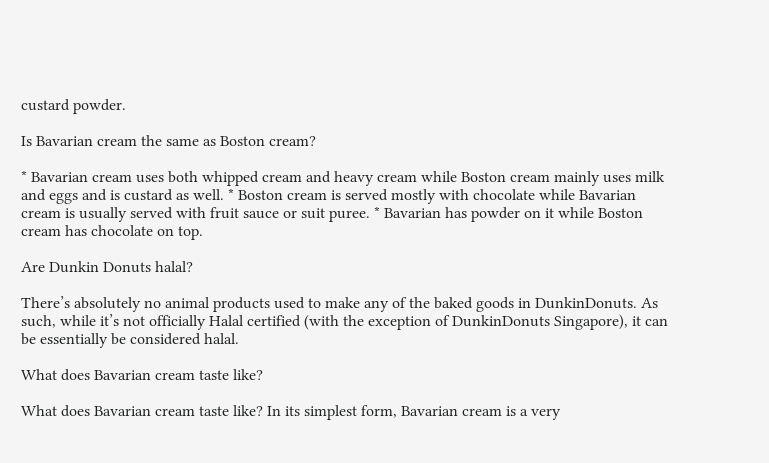custard powder.

Is Bavarian cream the same as Boston cream?

* Bavarian cream uses both whipped cream and heavy cream while Boston cream mainly uses milk and eggs and is custard as well. * Boston cream is served mostly with chocolate while Bavarian cream is usually served with fruit sauce or suit puree. * Bavarian has powder on it while Boston cream has chocolate on top.

Are Dunkin Donuts halal?

There’s absolutely no animal products used to make any of the baked goods in DunkinDonuts. As such, while it’s not officially Halal certified (with the exception of DunkinDonuts Singapore), it can be essentially be considered halal.

What does Bavarian cream taste like?

What does Bavarian cream taste like? In its simplest form, Bavarian cream is a very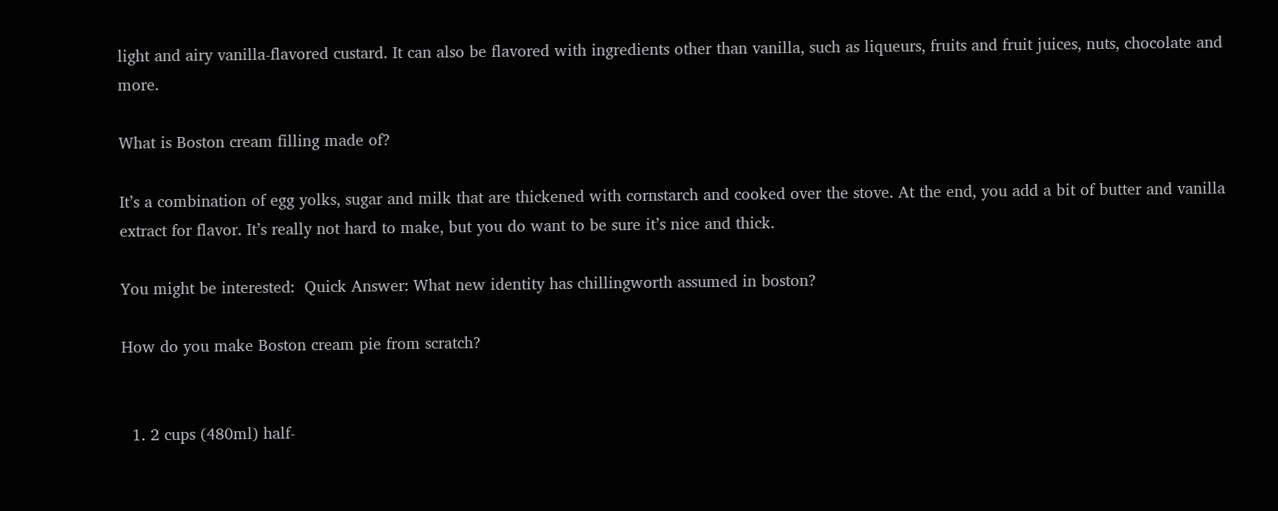light and airy vanilla-flavored custard. It can also be flavored with ingredients other than vanilla, such as liqueurs, fruits and fruit juices, nuts, chocolate and more.

What is Boston cream filling made of?

It’s a combination of egg yolks, sugar and milk that are thickened with cornstarch and cooked over the stove. At the end, you add a bit of butter and vanilla extract for flavor. It’s really not hard to make, but you do want to be sure it’s nice and thick.

You might be interested:  Quick Answer: What new identity has chillingworth assumed in boston?

How do you make Boston cream pie from scratch?


  1. 2 cups (480ml) half-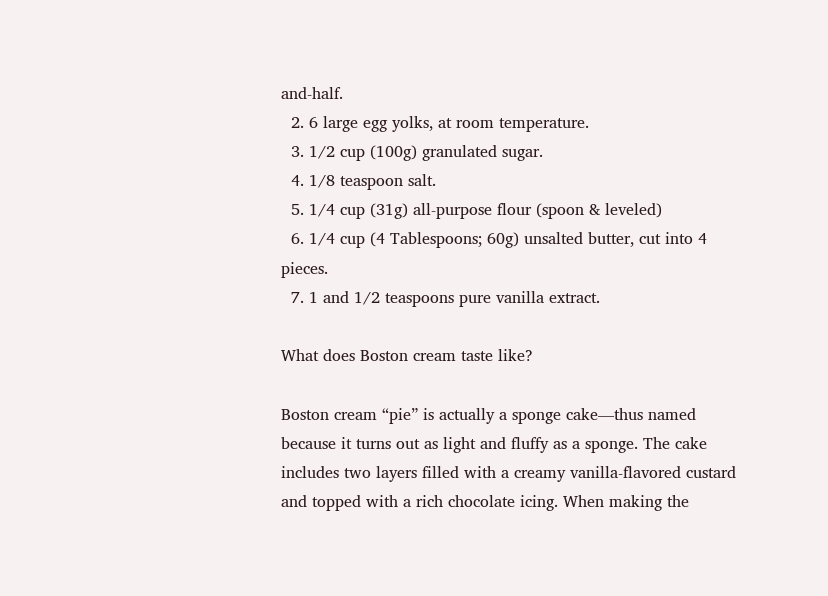and-half.
  2. 6 large egg yolks, at room temperature.
  3. 1/2 cup (100g) granulated sugar.
  4. 1/8 teaspoon salt.
  5. 1/4 cup (31g) all-purpose flour (spoon & leveled)
  6. 1/4 cup (4 Tablespoons; 60g) unsalted butter, cut into 4 pieces.
  7. 1 and 1/2 teaspoons pure vanilla extract.

What does Boston cream taste like?

Boston cream “pie” is actually a sponge cake—thus named because it turns out as light and fluffy as a sponge. The cake includes two layers filled with a creamy vanilla-flavored custard and topped with a rich chocolate icing. When making the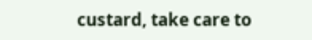custard, take care to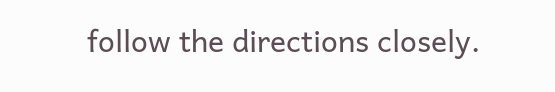follow the directions closely.